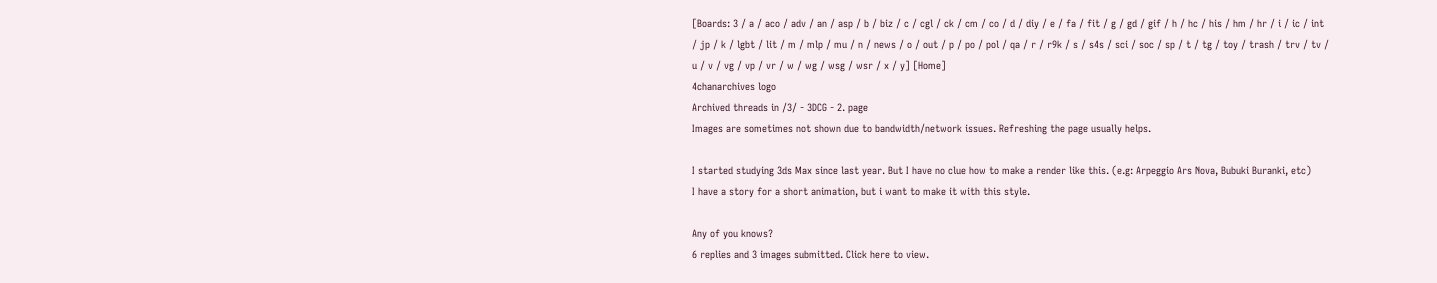[Boards: 3 / a / aco / adv / an / asp / b / biz / c / cgl / ck / cm / co / d / diy / e / fa / fit / g / gd / gif / h / hc / his / hm / hr / i / ic / int / jp / k / lgbt / lit / m / mlp / mu / n / news / o / out / p / po / pol / qa / r / r9k / s / s4s / sci / soc / sp / t / tg / toy / trash / trv / tv / u / v / vg / vp / vr / w / wg / wsg / wsr / x / y] [Home]
4chanarchives logo
Archived threads in /3/ - 3DCG - 2. page
Images are sometimes not shown due to bandwidth/network issues. Refreshing the page usually helps.

I started studying 3ds Max since last year. But I have no clue how to make a render like this. (e.g: Arpeggio Ars Nova, Bubuki Buranki, etc)
I have a story for a short animation, but i want to make it with this style.

Any of you knows?
6 replies and 3 images submitted. Click here to view.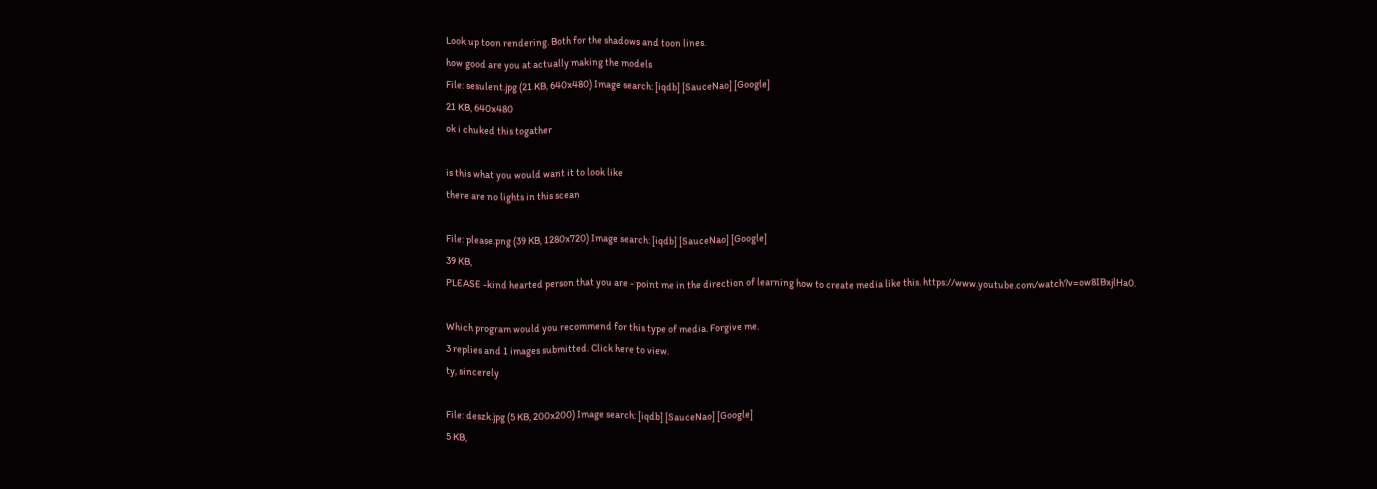Look up toon rendering. Both for the shadows and toon lines.
how good are you at actually making the models
File: sesulent.jpg (21 KB, 640x480) Image search: [iqdb] [SauceNao] [Google]
21 KB, 640x480
ok i chuked this togather

is this what you would want it to look like
there are no lights in this scean

File: please.png (39 KB, 1280x720) Image search: [iqdb] [SauceNao] [Google]
39 KB,
PLEASE -kind hearted person that you are - point me in the direction of learning how to create media like this. https://www.youtube.com/watch?v=ow8IBxjlHa0.

Which program would you recommend for this type of media. Forgive me.
3 replies and 1 images submitted. Click here to view.
ty, sincerely

File: deszk.jpg (5 KB, 200x200) Image search: [iqdb] [SauceNao] [Google]
5 KB,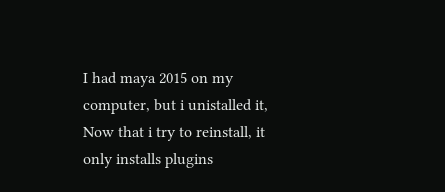I had maya 2015 on my computer, but i unistalled it, Now that i try to reinstall, it only installs plugins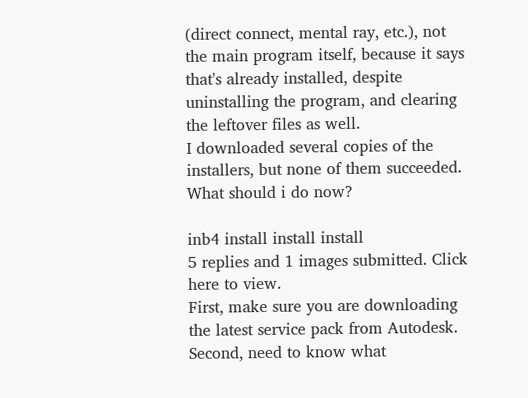(direct connect, mental ray, etc.), not the main program itself, because it says that's already installed, despite uninstalling the program, and clearing the leftover files as well.
I downloaded several copies of the installers, but none of them succeeded. What should i do now?

inb4 install install install
5 replies and 1 images submitted. Click here to view.
First, make sure you are downloading the latest service pack from Autodesk. Second, need to know what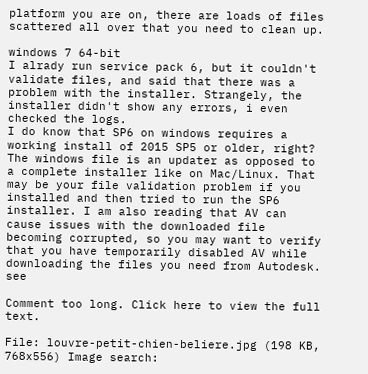platform you are on, there are loads of files scattered all over that you need to clean up.

windows 7 64-bit
I alrady run service pack 6, but it couldn't validate files, and said that there was a problem with the installer. Strangely, the installer didn't show any errors, i even checked the logs.
I do know that SP6 on windows requires a working install of 2015 SP5 or older, right? The windows file is an updater as opposed to a complete installer like on Mac/Linux. That may be your file validation problem if you installed and then tried to run the SP6 installer. I am also reading that AV can cause issues with the downloaded file becoming corrupted, so you may want to verify that you have temporarily disabled AV while downloading the files you need from Autodesk. see

Comment too long. Click here to view the full text.

File: louvre-petit-chien-beliere.jpg (198 KB, 768x556) Image search: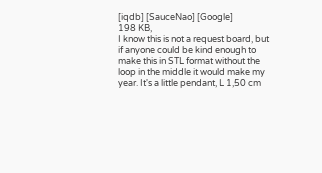[iqdb] [SauceNao] [Google]
198 KB,
I know this is not a request board, but if anyone could be kind enough to make this in STL format without the loop in the middle it would make my year. It's a little pendant, L 1,50 cm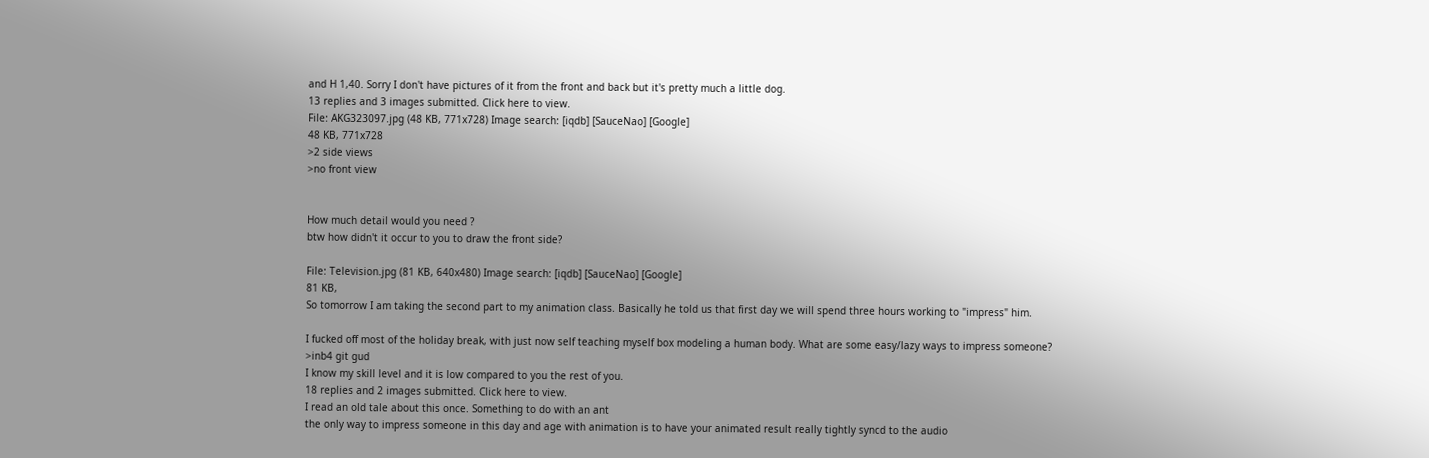and H 1,40. Sorry I don't have pictures of it from the front and back but it's pretty much a little dog.
13 replies and 3 images submitted. Click here to view.
File: AKG323097.jpg (48 KB, 771x728) Image search: [iqdb] [SauceNao] [Google]
48 KB, 771x728
>2 side views
>no front view


How much detail would you need ?
btw how didn't it occur to you to draw the front side?

File: Television.jpg (81 KB, 640x480) Image search: [iqdb] [SauceNao] [Google]
81 KB,
So tomorrow I am taking the second part to my animation class. Basically he told us that first day we will spend three hours working to "impress" him.

I fucked off most of the holiday break, with just now self teaching myself box modeling a human body. What are some easy/lazy ways to impress someone?
>inb4 git gud
I know my skill level and it is low compared to you the rest of you.
18 replies and 2 images submitted. Click here to view.
I read an old tale about this once. Something to do with an ant
the only way to impress someone in this day and age with animation is to have your animated result really tightly syncd to the audio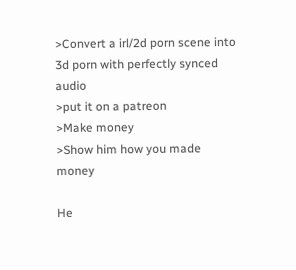>Convert a irl/2d porn scene into 3d porn with perfectly synced audio
>put it on a patreon
>Make money
>Show him how you made money

He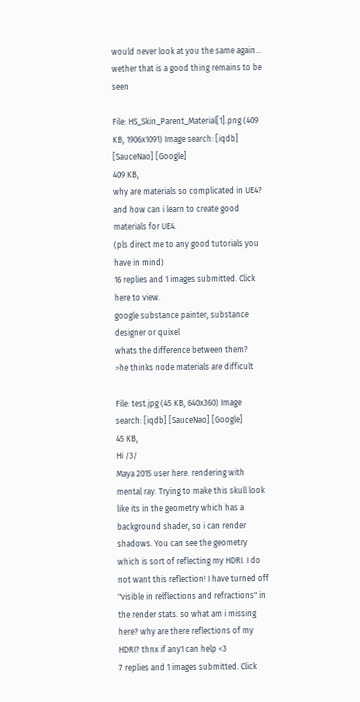would never look at you the same again... wether that is a good thing remains to be seen

File: HS_Skin_Parent_Material[1].png (409 KB, 1906x1091) Image search: [iqdb] [SauceNao] [Google]
409 KB,
why are materials so complicated in UE4?
and how can i learn to create good materials for UE4.
(pls direct me to any good tutorials you have in mind)
16 replies and 1 images submitted. Click here to view.
google substance painter, substance designer or quixel
whats the difference between them?
>he thinks node materials are difficult

File: test.jpg (45 KB, 640x360) Image search: [iqdb] [SauceNao] [Google]
45 KB,
Hi /3/
Maya 2015 user here. rendering with mental ray. Trying to make this skull look like its in the geometry which has a background shader, so i can render shadows. You can see the geometry which is sort of reflecting my HDRI. I do not want this reflection! I have turned off "visible in relflections and refractions" in the render stats. so what am i missing here? why are there reflections of my HDRI? thnx if any1 can help <3
7 replies and 1 images submitted. Click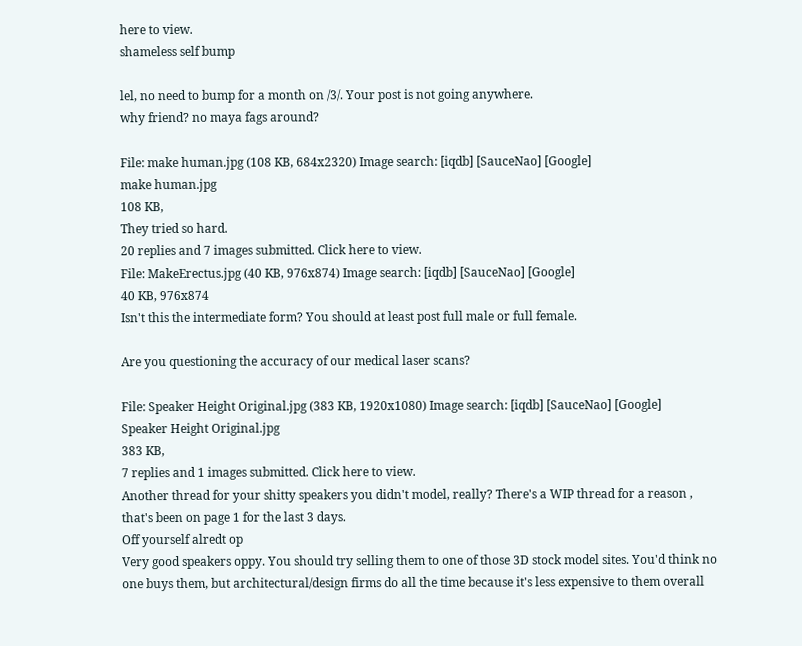here to view.
shameless self bump

lel, no need to bump for a month on /3/. Your post is not going anywhere.
why friend? no maya fags around?

File: make human.jpg (108 KB, 684x2320) Image search: [iqdb] [SauceNao] [Google]
make human.jpg
108 KB,
They tried so hard.
20 replies and 7 images submitted. Click here to view.
File: MakeErectus.jpg (40 KB, 976x874) Image search: [iqdb] [SauceNao] [Google]
40 KB, 976x874
Isn't this the intermediate form? You should at least post full male or full female.

Are you questioning the accuracy of our medical laser scans?

File: Speaker Height Original.jpg (383 KB, 1920x1080) Image search: [iqdb] [SauceNao] [Google]
Speaker Height Original.jpg
383 KB,
7 replies and 1 images submitted. Click here to view.
Another thread for your shitty speakers you didn't model, really? There's a WIP thread for a reason , that's been on page 1 for the last 3 days.
Off yourself alredt op
Very good speakers oppy. You should try selling them to one of those 3D stock model sites. You'd think no one buys them, but architectural/design firms do all the time because it's less expensive to them overall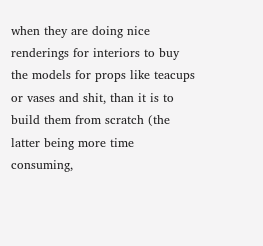when they are doing nice renderings for interiors to buy the models for props like teacups or vases and shit, than it is to build them from scratch (the latter being more time consuming,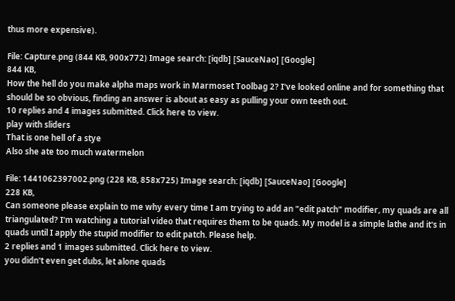thus more expensive).

File: Capture.png (844 KB, 900x772) Image search: [iqdb] [SauceNao] [Google]
844 KB,
How the hell do you make alpha maps work in Marmoset Toolbag 2? I've looked online and for something that should be so obvious, finding an answer is about as easy as pulling your own teeth out.
10 replies and 4 images submitted. Click here to view.
play with sliders
That is one hell of a stye
Also she ate too much watermelon

File: 1441062397002.png (228 KB, 858x725) Image search: [iqdb] [SauceNao] [Google]
228 KB,
Can someone please explain to me why every time I am trying to add an "edit patch" modifier, my quads are all triangulated? I'm watching a tutorial video that requires them to be quads. My model is a simple lathe and it's in quads until I apply the stupid modifier to edit patch. Please help.
2 replies and 1 images submitted. Click here to view.
you didn't even get dubs, let alone quads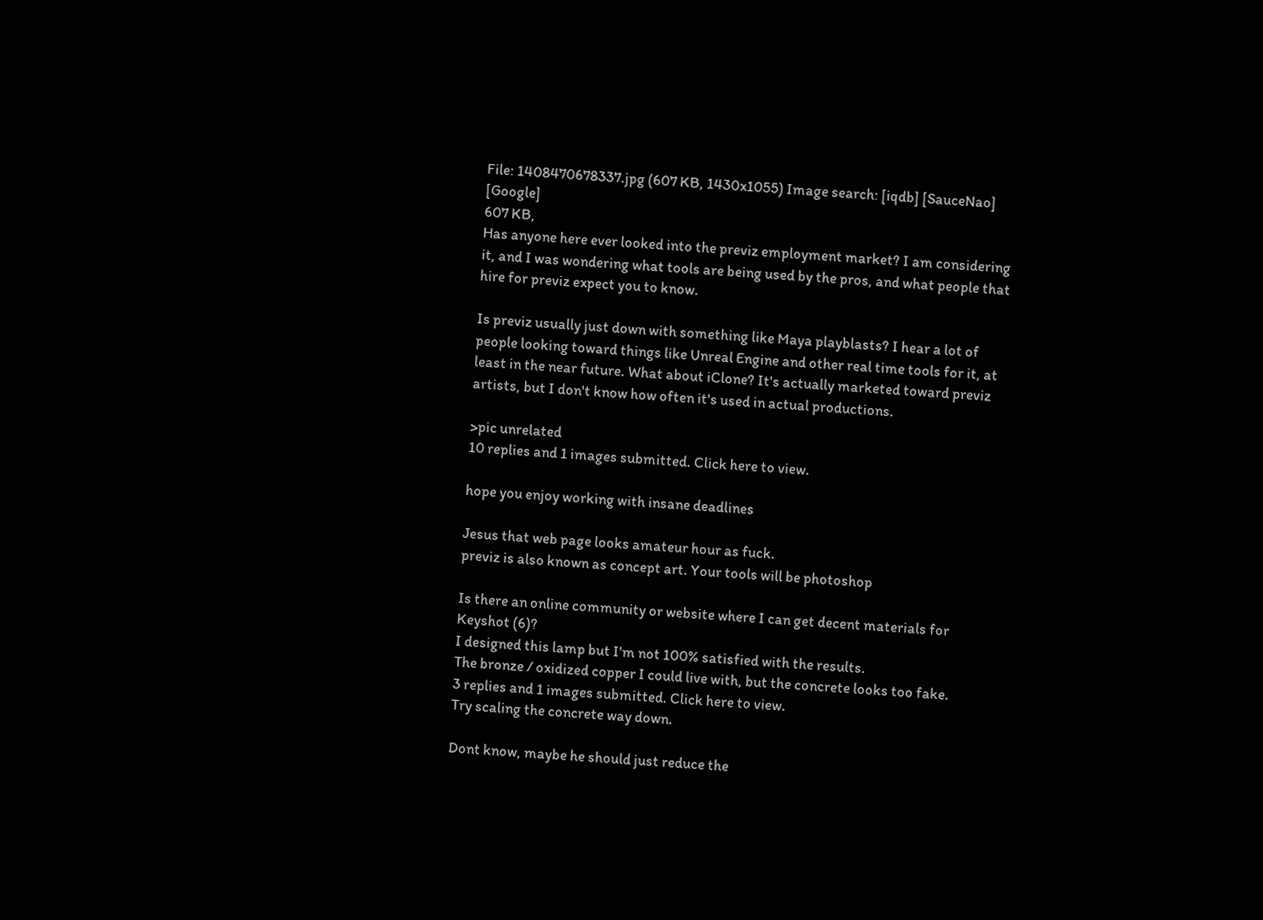File: 1408470678337.jpg (607 KB, 1430x1055) Image search: [iqdb] [SauceNao] [Google]
607 KB,
Has anyone here ever looked into the previz employment market? I am considering it, and I was wondering what tools are being used by the pros, and what people that hire for previz expect you to know.

Is previz usually just down with something like Maya playblasts? I hear a lot of people looking toward things like Unreal Engine and other real time tools for it, at least in the near future. What about iClone? It's actually marketed toward previz artists, but I don't know how often it's used in actual productions.

>pic unrelated
10 replies and 1 images submitted. Click here to view.

hope you enjoy working with insane deadlines

Jesus that web page looks amateur hour as fuck.
previz is also known as concept art. Your tools will be photoshop

Is there an online community or website where I can get decent materials for Keyshot (6)?
I designed this lamp but I'm not 100% satisfied with the results.
The bronze / oxidized copper I could live with, but the concrete looks too fake.
3 replies and 1 images submitted. Click here to view.
Try scaling the concrete way down.

Dont know, maybe he should just reduce the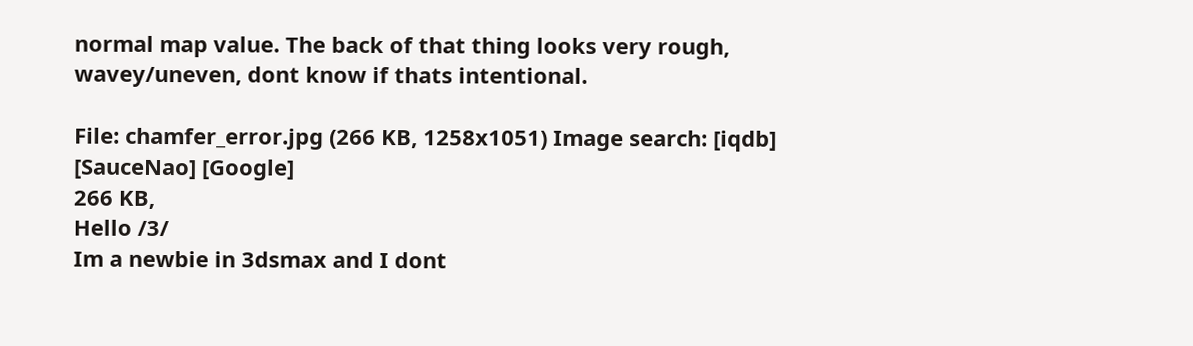normal map value. The back of that thing looks very rough, wavey/uneven, dont know if thats intentional.

File: chamfer_error.jpg (266 KB, 1258x1051) Image search: [iqdb] [SauceNao] [Google]
266 KB,
Hello /3/
Im a newbie in 3dsmax and I dont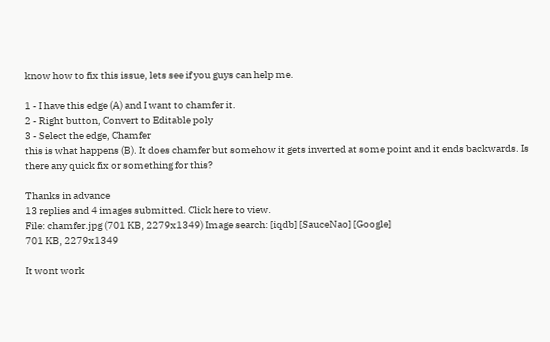know how to fix this issue, lets see if you guys can help me.

1 - I have this edge (A) and I want to chamfer it.
2 - Right button, Convert to Editable poly
3 - Select the edge, Chamfer
this is what happens (B). It does chamfer but somehow it gets inverted at some point and it ends backwards. Is there any quick fix or something for this?

Thanks in advance
13 replies and 4 images submitted. Click here to view.
File: chamfer.jpg (701 KB, 2279x1349) Image search: [iqdb] [SauceNao] [Google]
701 KB, 2279x1349

It wont work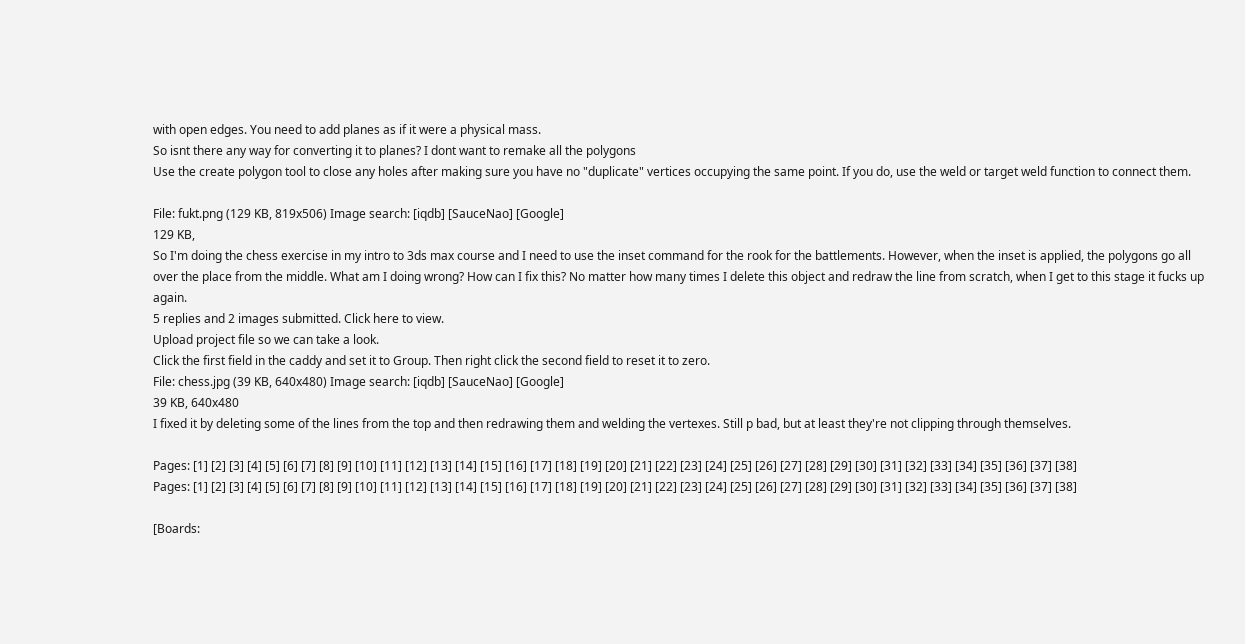with open edges. You need to add planes as if it were a physical mass.
So isnt there any way for converting it to planes? I dont want to remake all the polygons
Use the create polygon tool to close any holes after making sure you have no "duplicate" vertices occupying the same point. If you do, use the weld or target weld function to connect them.

File: fukt.png (129 KB, 819x506) Image search: [iqdb] [SauceNao] [Google]
129 KB,
So I'm doing the chess exercise in my intro to 3ds max course and I need to use the inset command for the rook for the battlements. However, when the inset is applied, the polygons go all over the place from the middle. What am I doing wrong? How can I fix this? No matter how many times I delete this object and redraw the line from scratch, when I get to this stage it fucks up again.
5 replies and 2 images submitted. Click here to view.
Upload project file so we can take a look.
Click the first field in the caddy and set it to Group. Then right click the second field to reset it to zero.
File: chess.jpg (39 KB, 640x480) Image search: [iqdb] [SauceNao] [Google]
39 KB, 640x480
I fixed it by deleting some of the lines from the top and then redrawing them and welding the vertexes. Still p bad, but at least they're not clipping through themselves.

Pages: [1] [2] [3] [4] [5] [6] [7] [8] [9] [10] [11] [12] [13] [14] [15] [16] [17] [18] [19] [20] [21] [22] [23] [24] [25] [26] [27] [28] [29] [30] [31] [32] [33] [34] [35] [36] [37] [38]
Pages: [1] [2] [3] [4] [5] [6] [7] [8] [9] [10] [11] [12] [13] [14] [15] [16] [17] [18] [19] [20] [21] [22] [23] [24] [25] [26] [27] [28] [29] [30] [31] [32] [33] [34] [35] [36] [37] [38]

[Boards: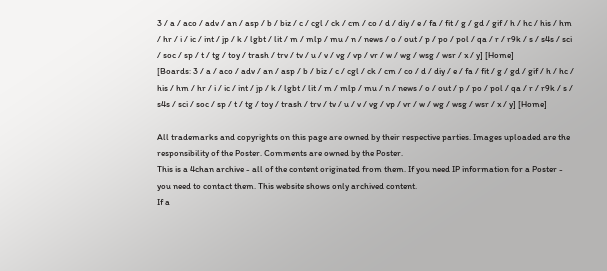3 / a / aco / adv / an / asp / b / biz / c / cgl / ck / cm / co / d / diy / e / fa / fit / g / gd / gif / h / hc / his / hm / hr / i / ic / int / jp / k / lgbt / lit / m / mlp / mu / n / news / o / out / p / po / pol / qa / r / r9k / s / s4s / sci / soc / sp / t / tg / toy / trash / trv / tv / u / v / vg / vp / vr / w / wg / wsg / wsr / x / y] [Home]
[Boards: 3 / a / aco / adv / an / asp / b / biz / c / cgl / ck / cm / co / d / diy / e / fa / fit / g / gd / gif / h / hc / his / hm / hr / i / ic / int / jp / k / lgbt / lit / m / mlp / mu / n / news / o / out / p / po / pol / qa / r / r9k / s / s4s / sci / soc / sp / t / tg / toy / trash / trv / tv / u / v / vg / vp / vr / w / wg / wsg / wsr / x / y] [Home]

All trademarks and copyrights on this page are owned by their respective parties. Images uploaded are the responsibility of the Poster. Comments are owned by the Poster.
This is a 4chan archive - all of the content originated from them. If you need IP information for a Poster - you need to contact them. This website shows only archived content.
If a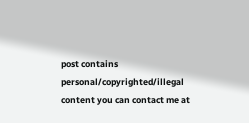post contains personal/copyrighted/illegal content you can contact me at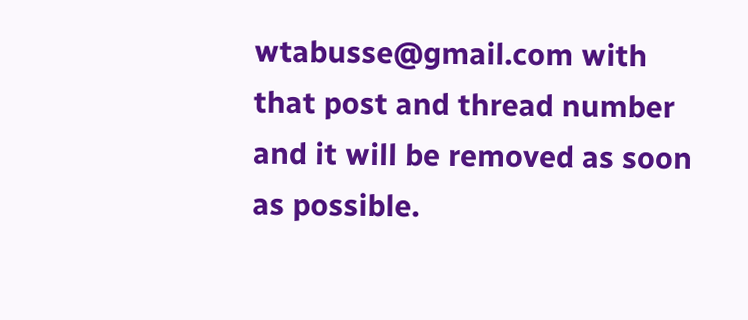wtabusse@gmail.com with that post and thread number and it will be removed as soon as possible.